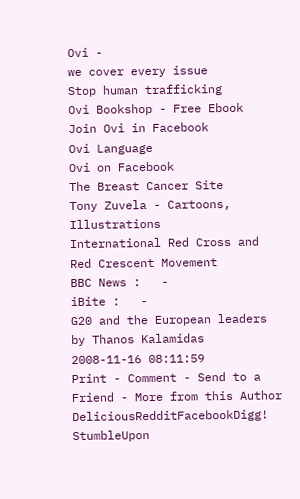Ovi -
we cover every issue
Stop human trafficking
Ovi Bookshop - Free Ebook
Join Ovi in Facebook
Ovi Language
Ovi on Facebook
The Breast Cancer Site
Tony Zuvela - Cartoons, Illustrations
International Red Cross and Red Crescent Movement
BBC News :   -
iBite :   -
G20 and the European leaders
by Thanos Kalamidas
2008-11-16 08:11:59
Print - Comment - Send to a Friend - More from this Author
DeliciousRedditFacebookDigg! StumbleUpon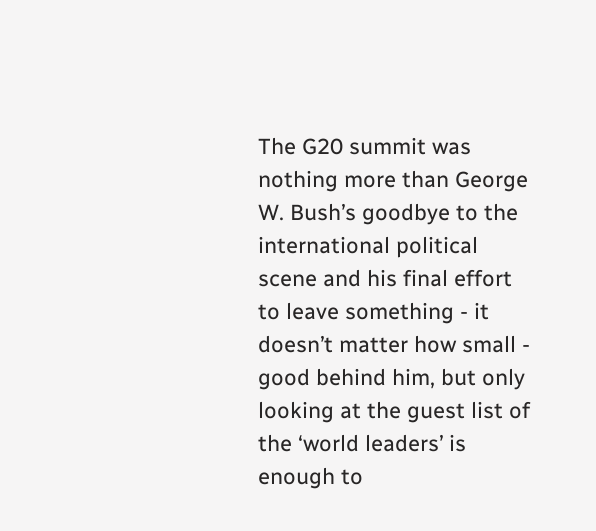The G20 summit was nothing more than George W. Bush’s goodbye to the international political scene and his final effort to leave something - it doesn’t matter how small - good behind him, but only looking at the guest list of the ‘world leaders’ is enough to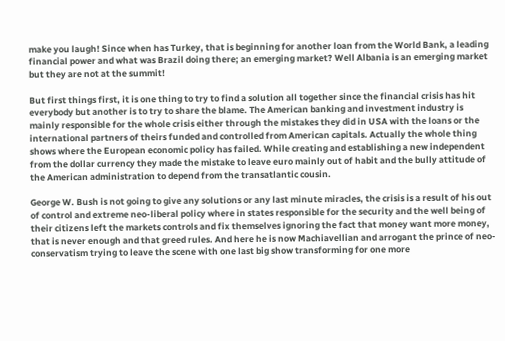make you laugh! Since when has Turkey, that is beginning for another loan from the World Bank, a leading financial power and what was Brazil doing there; an emerging market? Well Albania is an emerging market but they are not at the summit!

But first things first, it is one thing to try to find a solution all together since the financial crisis has hit everybody but another is to try to share the blame. The American banking and investment industry is mainly responsible for the whole crisis either through the mistakes they did in USA with the loans or the international partners of theirs funded and controlled from American capitals. Actually the whole thing shows where the European economic policy has failed. While creating and establishing a new independent from the dollar currency they made the mistake to leave euro mainly out of habit and the bully attitude of the American administration to depend from the transatlantic cousin.

George W. Bush is not going to give any solutions or any last minute miracles, the crisis is a result of his out of control and extreme neo-liberal policy where in states responsible for the security and the well being of their citizens left the markets controls and fix themselves ignoring the fact that money want more money, that is never enough and that greed rules. And here he is now Machiavellian and arrogant the prince of neo-conservatism trying to leave the scene with one last big show transforming for one more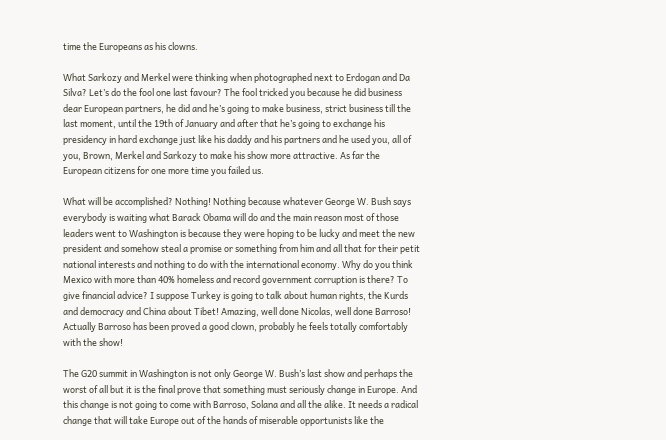time the Europeans as his clowns.

What Sarkozy and Merkel were thinking when photographed next to Erdogan and Da Silva? Let’s do the fool one last favour? The fool tricked you because he did business dear European partners, he did and he’s going to make business, strict business till the last moment, until the 19th of January and after that he’s going to exchange his presidency in hard exchange just like his daddy and his partners and he used you, all of you, Brown, Merkel and Sarkozy to make his show more attractive. As far the European citizens for one more time you failed us.

What will be accomplished? Nothing! Nothing because whatever George W. Bush says everybody is waiting what Barack Obama will do and the main reason most of those leaders went to Washington is because they were hoping to be lucky and meet the new president and somehow steal a promise or something from him and all that for their petit national interests and nothing to do with the international economy. Why do you think Mexico with more than 40% homeless and record government corruption is there? To give financial advice? I suppose Turkey is going to talk about human rights, the Kurds and democracy and China about Tibet! Amazing, well done Nicolas, well done Barroso! Actually Barroso has been proved a good clown, probably he feels totally comfortably with the show!

The G20 summit in Washington is not only George W. Bush’s last show and perhaps the worst of all but it is the final prove that something must seriously change in Europe. And this change is not going to come with Barroso, Solana and all the alike. It needs a radical change that will take Europe out of the hands of miserable opportunists like the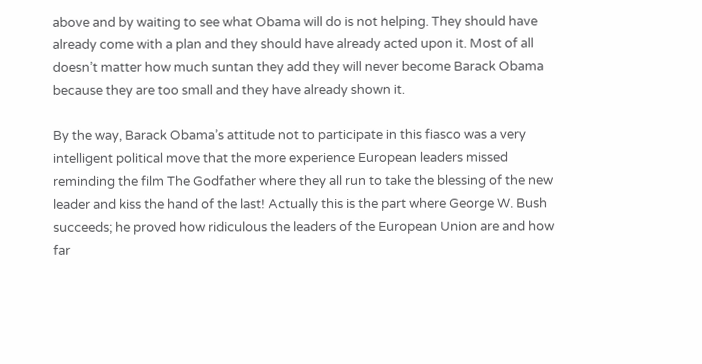above and by waiting to see what Obama will do is not helping. They should have already come with a plan and they should have already acted upon it. Most of all doesn’t matter how much suntan they add they will never become Barack Obama because they are too small and they have already shown it.

By the way, Barack Obama’s attitude not to participate in this fiasco was a very intelligent political move that the more experience European leaders missed reminding the film The Godfather where they all run to take the blessing of the new leader and kiss the hand of the last! Actually this is the part where George W. Bush succeeds; he proved how ridiculous the leaders of the European Union are and how far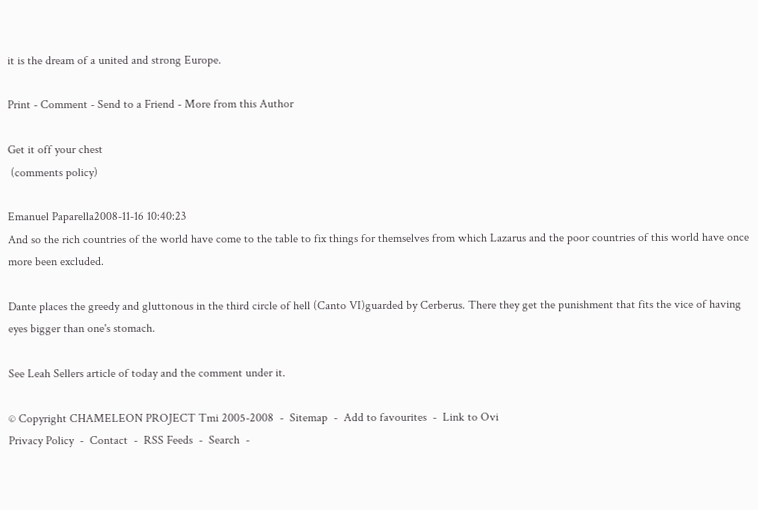it is the dream of a united and strong Europe.

Print - Comment - Send to a Friend - More from this Author

Get it off your chest
 (comments policy)

Emanuel Paparella2008-11-16 10:40:23
And so the rich countries of the world have come to the table to fix things for themselves from which Lazarus and the poor countries of this world have once more been excluded.

Dante places the greedy and gluttonous in the third circle of hell (Canto VI)guarded by Cerberus. There they get the punishment that fits the vice of having eyes bigger than one's stomach.

See Leah Sellers article of today and the comment under it.

© Copyright CHAMELEON PROJECT Tmi 2005-2008  -  Sitemap  -  Add to favourites  -  Link to Ovi
Privacy Policy  -  Contact  -  RSS Feeds  -  Search  -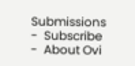Submissions  -  Subscribe  -  About Ovi